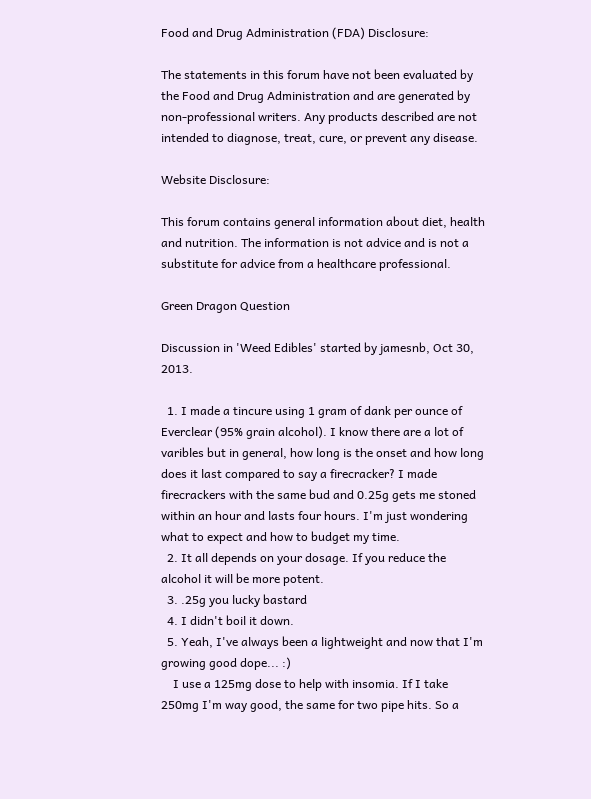Food and Drug Administration (FDA) Disclosure:

The statements in this forum have not been evaluated by the Food and Drug Administration and are generated by non-professional writers. Any products described are not intended to diagnose, treat, cure, or prevent any disease.

Website Disclosure:

This forum contains general information about diet, health and nutrition. The information is not advice and is not a substitute for advice from a healthcare professional.

Green Dragon Question

Discussion in 'Weed Edibles' started by jamesnb, Oct 30, 2013.

  1. I made a tincure using 1 gram of dank per ounce of Everclear (95% grain alcohol). I know there are a lot of varibles but in general, how long is the onset and how long does it last compared to say a firecracker? I made firecrackers with the same bud and 0.25g gets me stoned within an hour and lasts four hours. I'm just wondering what to expect and how to budget my time.
  2. It all depends on your dosage. If you reduce the alcohol it will be more potent.
  3. .25g you lucky bastard
  4. I didn't boil it down.
  5. Yeah, I've always been a lightweight and now that I'm growing good dope... :)
    I use a 125mg dose to help with insomia. If I take 250mg I'm way good, the same for two pipe hits. So a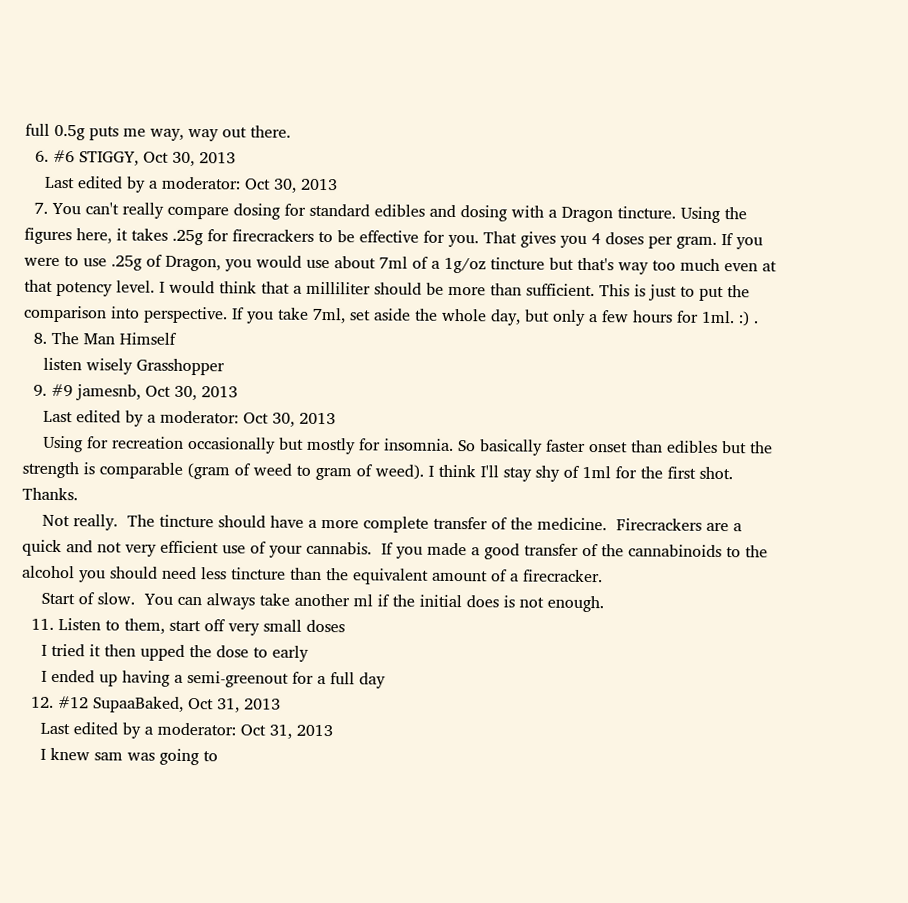full 0.5g puts me way, way out there.
  6. #6 STIGGY, Oct 30, 2013
    Last edited by a moderator: Oct 30, 2013
  7. You can't really compare dosing for standard edibles and dosing with a Dragon tincture. Using the figures here, it takes .25g for firecrackers to be effective for you. That gives you 4 doses per gram. If you were to use .25g of Dragon, you would use about 7ml of a 1g/oz tincture but that's way too much even at that potency level. I would think that a milliliter should be more than sufficient. This is just to put the comparison into perspective. If you take 7ml, set aside the whole day, but only a few hours for 1ml. :) .
  8. The Man Himself
    listen wisely Grasshopper
  9. #9 jamesnb, Oct 30, 2013
    Last edited by a moderator: Oct 30, 2013
    Using for recreation occasionally but mostly for insomnia. So basically faster onset than edibles but the strength is comparable (gram of weed to gram of weed). I think I'll stay shy of 1ml for the first shot. Thanks.
    Not really.  The tincture should have a more complete transfer of the medicine.  Firecrackers are a quick and not very efficient use of your cannabis.  If you made a good transfer of the cannabinoids to the alcohol you should need less tincture than the equivalent amount of a firecracker.
    Start of slow.  You can always take another ml if the initial does is not enough.
  11. Listen to them, start off very small doses
    I tried it then upped the dose to early
    I ended up having a semi-greenout for a full day
  12. #12 SupaaBaked, Oct 31, 2013
    Last edited by a moderator: Oct 31, 2013
    I knew sam was going to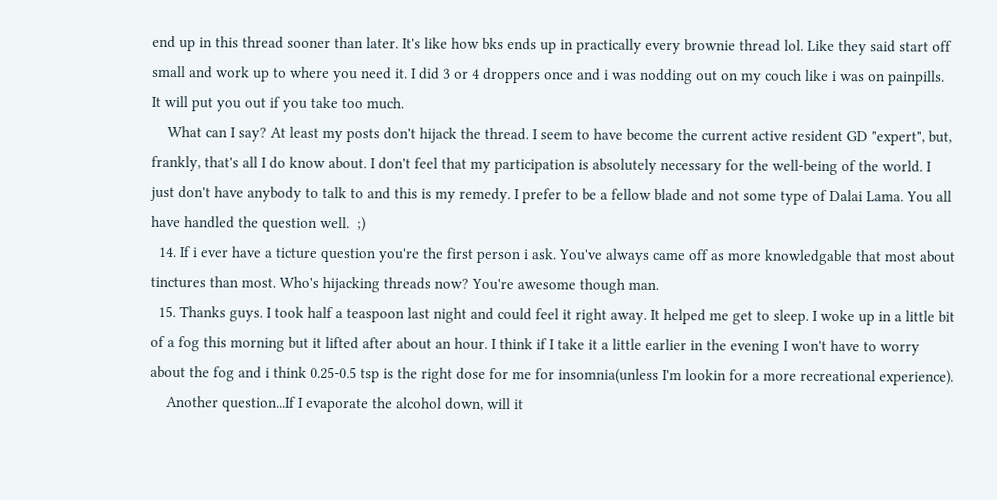end up in this thread sooner than later. It's like how bks ends up in practically every brownie thread lol. Like they said start off small and work up to where you need it. I did 3 or 4 droppers once and i was nodding out on my couch like i was on painpills. It will put you out if you take too much.
    What can I say? At least my posts don't hijack the thread. I seem to have become the current active resident GD "expert", but, frankly, that's all I do know about. I don't feel that my participation is absolutely necessary for the well-being of the world. I just don't have anybody to talk to and this is my remedy. I prefer to be a fellow blade and not some type of Dalai Lama. You all have handled the question well.  ;)
  14. If i ever have a ticture question you're the first person i ask. You've always came off as more knowledgable that most about tinctures than most. Who's hijacking threads now? You're awesome though man.
  15. Thanks guys. I took half a teaspoon last night and could feel it right away. It helped me get to sleep. I woke up in a little bit of a fog this morning but it lifted after about an hour. I think if I take it a little earlier in the evening I won't have to worry about the fog and i think 0.25-0.5 tsp is the right dose for me for insomnia(unless I'm lookin for a more recreational experience).
    Another question...If I evaporate the alcohol down, will it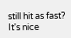still hit as fast? It's nice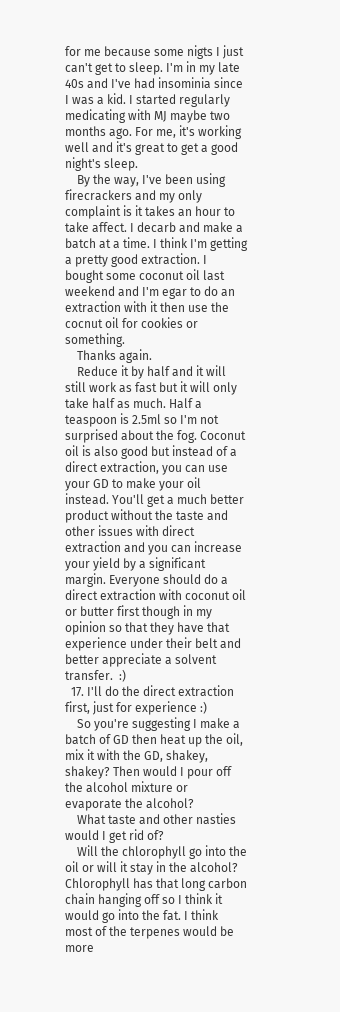for me because some nigts I just can't get to sleep. I'm in my late 40s and I've had insominia since I was a kid. I started regularly medicating with MJ maybe two months ago. For me, it's working well and it's great to get a good night's sleep.
    By the way, I've been using firecrackers and my only complaint is it takes an hour to take affect. I decarb and make a batch at a time. I think I'm getting a pretty good extraction. I bought some coconut oil last weekend and I'm egar to do an extraction with it then use the cocnut oil for cookies or something.
    Thanks again.
    Reduce it by half and it will still work as fast but it will only take half as much. Half a teaspoon is 2.5ml so I'm not surprised about the fog. Coconut oil is also good but instead of a direct extraction, you can use your GD to make your oil instead. You'll get a much better product without the taste and other issues with direct extraction and you can increase your yield by a significant margin. Everyone should do a direct extraction with coconut oil or butter first though in my opinion so that they have that experience under their belt and better appreciate a solvent transfer.  :)
  17. I'll do the direct extraction first, just for experience :)
    So you're suggesting I make a batch of GD then heat up the oil, mix it with the GD, shakey, shakey? Then would I pour off the alcohol mixture or evaporate the alcohol?
    What taste and other nasties would I get rid of?
    Will the chlorophyll go into the oil or will it stay in the alcohol? Chlorophyll has that long carbon chain hanging off so I think it would go into the fat. I think most of the terpenes would be more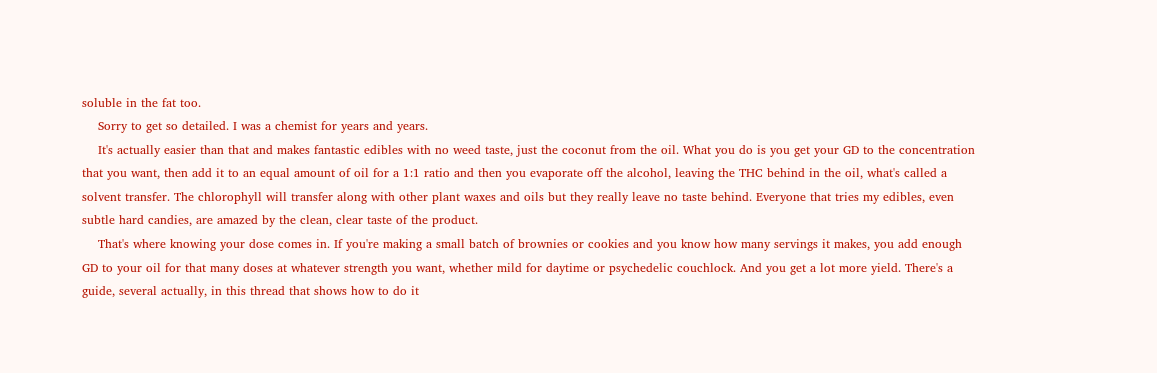soluble in the fat too.
    Sorry to get so detailed. I was a chemist for years and years.
    It's actually easier than that and makes fantastic edibles with no weed taste, just the coconut from the oil. What you do is you get your GD to the concentration that you want, then add it to an equal amount of oil for a 1:1 ratio and then you evaporate off the alcohol, leaving the THC behind in the oil, what's called a solvent transfer. The chlorophyll will transfer along with other plant waxes and oils but they really leave no taste behind. Everyone that tries my edibles, even subtle hard candies, are amazed by the clean, clear taste of the product.
    That's where knowing your dose comes in. If you're making a small batch of brownies or cookies and you know how many servings it makes, you add enough GD to your oil for that many doses at whatever strength you want, whether mild for daytime or psychedelic couchlock. And you get a lot more yield. There's a guide, several actually, in this thread that shows how to do it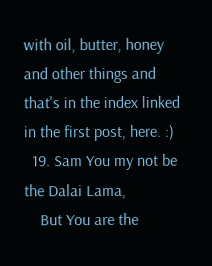with oil, butter, honey and other things and that's in the index linked in the first post, here. :)
  19. Sam You my not be the Dalai Lama,
    But You are the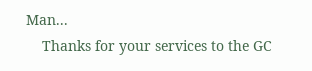Man...
    Thanks for your services to the GC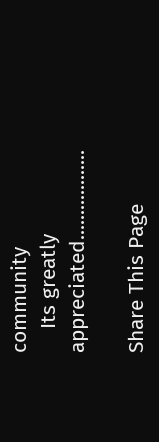community
    Its greatly appreciated..................

Share This Page